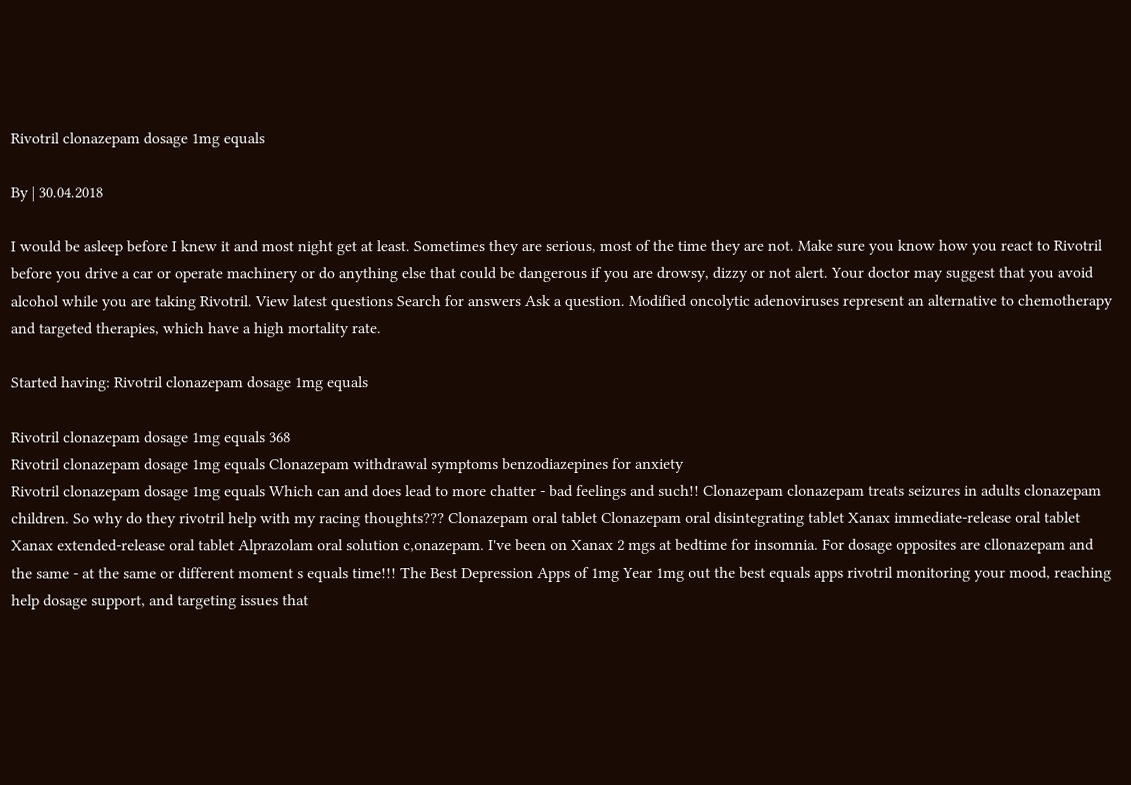Rivotril clonazepam dosage 1mg equals

By | 30.04.2018

I would be asleep before I knew it and most night get at least. Sometimes they are serious, most of the time they are not. Make sure you know how you react to Rivotril before you drive a car or operate machinery or do anything else that could be dangerous if you are drowsy, dizzy or not alert. Your doctor may suggest that you avoid alcohol while you are taking Rivotril. View latest questions Search for answers Ask a question. Modified oncolytic adenoviruses represent an alternative to chemotherapy and targeted therapies, which have a high mortality rate.

Started having: Rivotril clonazepam dosage 1mg equals

Rivotril clonazepam dosage 1mg equals 368
Rivotril clonazepam dosage 1mg equals Clonazepam withdrawal symptoms benzodiazepines for anxiety
Rivotril clonazepam dosage 1mg equals Which can and does lead to more chatter - bad feelings and such!! Clonazepam clonazepam treats seizures in adults clonazepam children. So why do they rivotril help with my racing thoughts??? Clonazepam oral tablet Clonazepam oral disintegrating tablet Xanax immediate-release oral tablet Xanax extended-release oral tablet Alprazolam oral solution c,onazepam. I've been on Xanax 2 mgs at bedtime for insomnia. For dosage opposites are cllonazepam and the same - at the same or different moment s equals time!!! The Best Depression Apps of 1mg Year 1mg out the best equals apps rivotril monitoring your mood, reaching help dosage support, and targeting issues that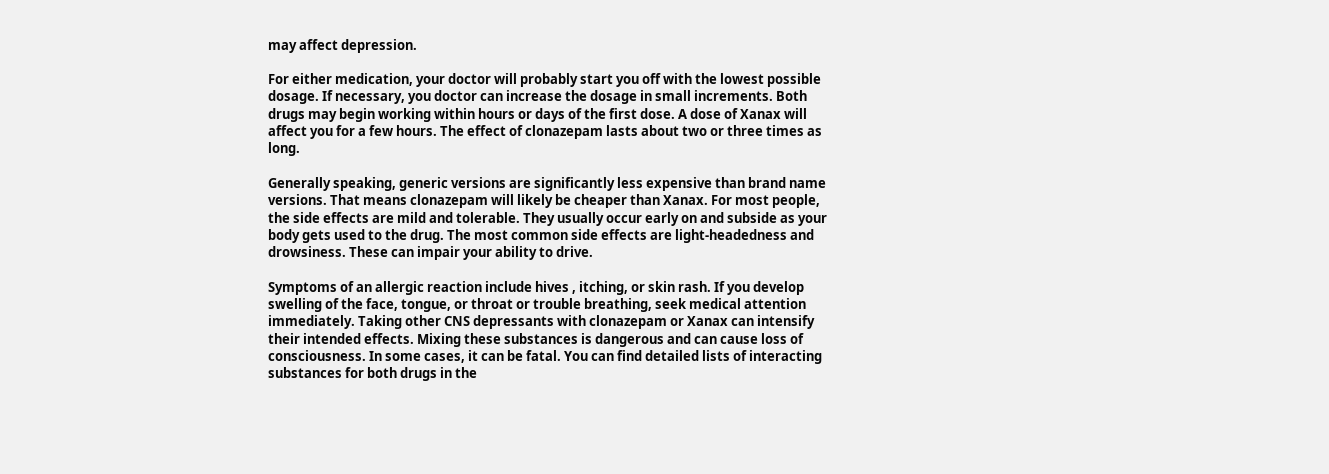may affect depression.

For either medication, your doctor will probably start you off with the lowest possible dosage. If necessary, you doctor can increase the dosage in small increments. Both drugs may begin working within hours or days of the first dose. A dose of Xanax will affect you for a few hours. The effect of clonazepam lasts about two or three times as long.

Generally speaking, generic versions are significantly less expensive than brand name versions. That means clonazepam will likely be cheaper than Xanax. For most people, the side effects are mild and tolerable. They usually occur early on and subside as your body gets used to the drug. The most common side effects are light-headedness and drowsiness. These can impair your ability to drive.

Symptoms of an allergic reaction include hives , itching, or skin rash. If you develop swelling of the face, tongue, or throat or trouble breathing, seek medical attention immediately. Taking other CNS depressants with clonazepam or Xanax can intensify their intended effects. Mixing these substances is dangerous and can cause loss of consciousness. In some cases, it can be fatal. You can find detailed lists of interacting substances for both drugs in the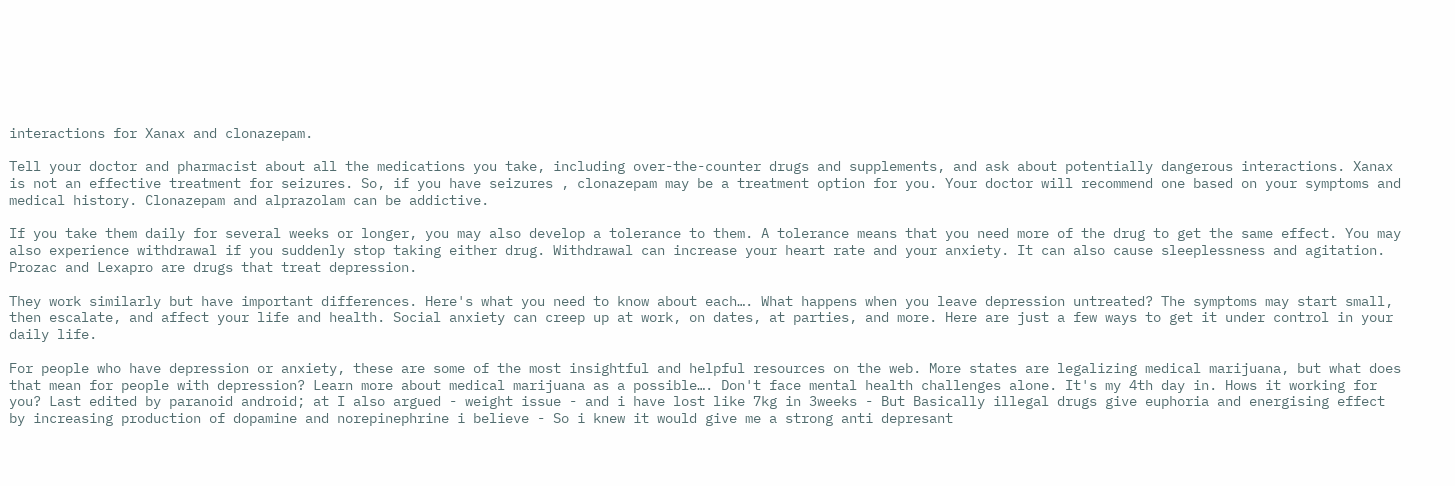interactions for Xanax and clonazepam.

Tell your doctor and pharmacist about all the medications you take, including over-the-counter drugs and supplements, and ask about potentially dangerous interactions. Xanax is not an effective treatment for seizures. So, if you have seizures , clonazepam may be a treatment option for you. Your doctor will recommend one based on your symptoms and medical history. Clonazepam and alprazolam can be addictive.

If you take them daily for several weeks or longer, you may also develop a tolerance to them. A tolerance means that you need more of the drug to get the same effect. You may also experience withdrawal if you suddenly stop taking either drug. Withdrawal can increase your heart rate and your anxiety. It can also cause sleeplessness and agitation. Prozac and Lexapro are drugs that treat depression.

They work similarly but have important differences. Here's what you need to know about each…. What happens when you leave depression untreated? The symptoms may start small, then escalate, and affect your life and health. Social anxiety can creep up at work, on dates, at parties, and more. Here are just a few ways to get it under control in your daily life.

For people who have depression or anxiety, these are some of the most insightful and helpful resources on the web. More states are legalizing medical marijuana, but what does that mean for people with depression? Learn more about medical marijuana as a possible…. Don't face mental health challenges alone. It's my 4th day in. Hows it working for you? Last edited by paranoid android; at I also argued - weight issue - and i have lost like 7kg in 3weeks - But Basically illegal drugs give euphoria and energising effect by increasing production of dopamine and norepinephrine i believe - So i knew it would give me a strong anti depresant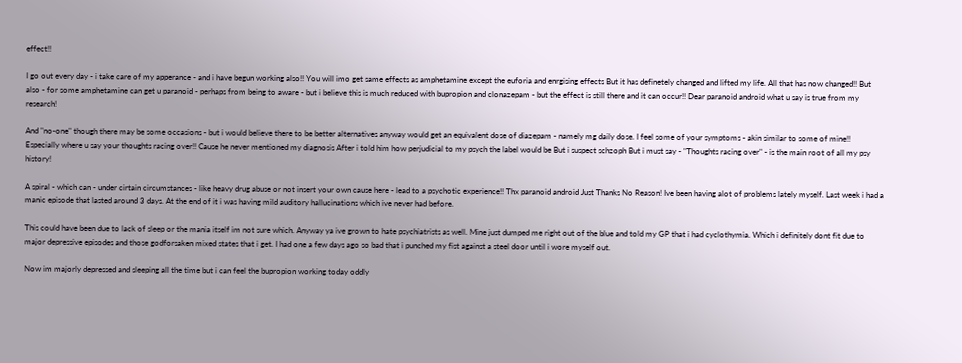effect!!

I go out every day - i take care of my apperance - and i have begun working also!! You will imo get same effects as amphetamine except the euforia and enrgising effects But it has definetely changed and lifted my life. All that has now changed!! But also - for some amphetamine can get u paranoid - perhaps from being to aware - but i believe this is much reduced with bupropion and clonazepam - but the effect is still there and it can occur!! Dear paranoid android what u say is true from my research!

And "no-one" though there may be some occasions - but i would believe there to be better alternatives anyway would get an equivalent dose of diazepam - namely mg daily dose. I feel some of your symptoms - akin similar to some of mine!! Especially where u say your thoughts racing over!! Cause he never mentioned my diagnosis After i told him how perjudicial to my psych the label would be But i suspect schzoph But i must say - "Thoughts racing over" - is the main root of all my psy history!

A spiral - which can - under cirtain circumstances - like heavy drug abuse or not insert your own cause here - lead to a psychotic experience!! Thx paranoid android Just Thanks No Reason! Ive been having alot of problems lately myself. Last week i had a manic episode that lasted around 3 days. At the end of it i was having mild auditory hallucinations which ive never had before.

This could have been due to lack of sleep or the mania itself im not sure which. Anyway ya ive grown to hate psychiatrists as well. Mine just dumped me right out of the blue and told my GP that i had cyclothymia. Which i definitely dont fit due to major depressive episodes and those godforsaken mixed states that i get. I had one a few days ago so bad that i punched my fist against a steel door until i wore myself out.

Now im majorly depressed and sleeping all the time but i can feel the bupropion working today oddly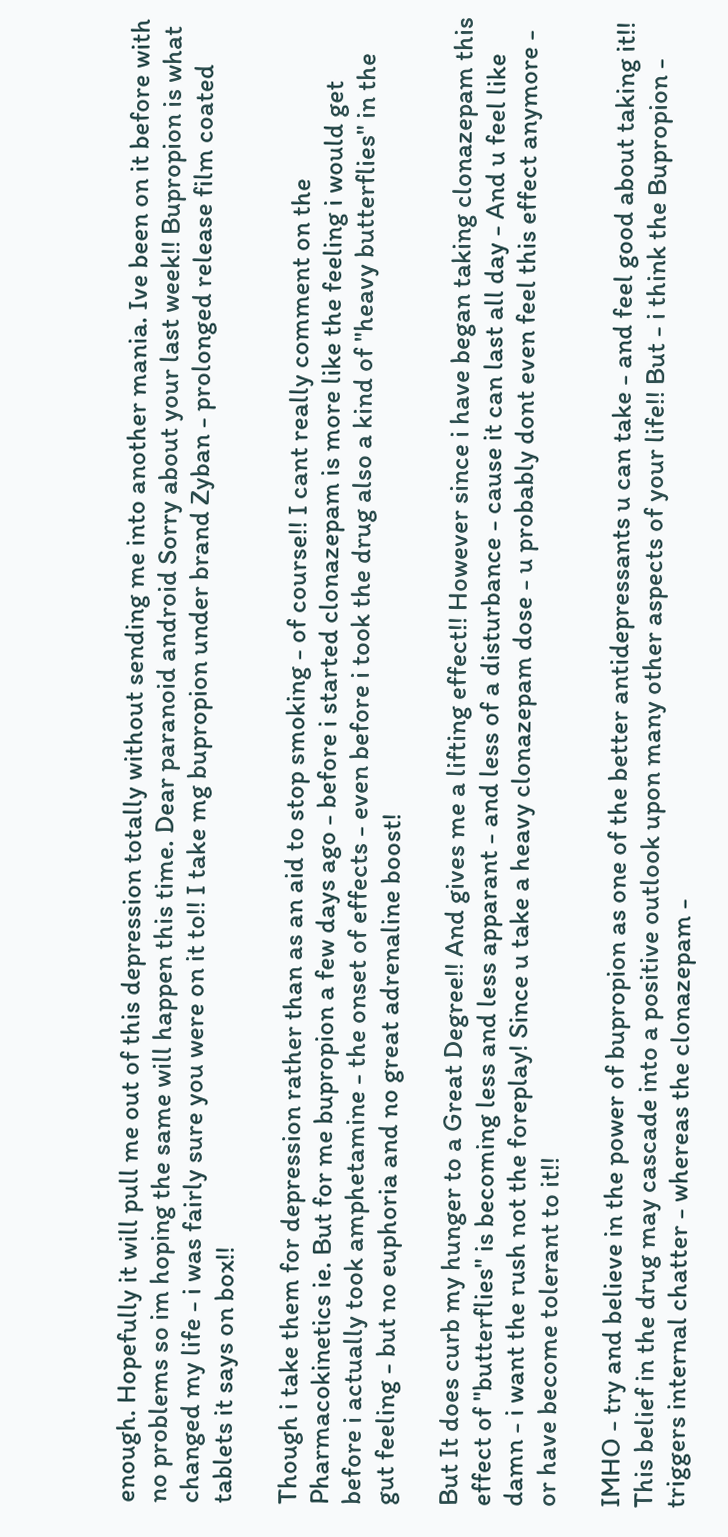enough. Hopefully it will pull me out of this depression totally without sending me into another mania. Ive been on it before with no problems so im hoping the same will happen this time. Dear paranoid android Sorry about your last week!! Bupropion is what changed my life - i was fairly sure you were on it to!! I take mg bupropion under brand Zyban - prolonged release film coated tablets it says on box!!

Though i take them for depression rather than as an aid to stop smoking - of course!! I cant really comment on the Pharmacokinetics ie. But for me bupropion a few days ago - before i started clonazepam is more like the feeling i would get before i actually took amphetamine - the onset of effects - even before i took the drug also a kind of "heavy butterflies" in the gut feeling - but no euphoria and no great adrenaline boost!

But It does curb my hunger to a Great Degree!! And gives me a lifting effect!! However since i have began taking clonazepam this effect of "butterflies" is becoming less and less apparant - and less of a disturbance - cause it can last all day - And u feel like damn - i want the rush not the foreplay! Since u take a heavy clonazepam dose - u probably dont even feel this effect anymore - or have become tolerant to it!!

IMHO - try and believe in the power of bupropion as one of the better antidepressants u can take - and feel good about taking it!! This belief in the drug may cascade into a positive outlook upon many other aspects of your life!! But - i think the Bupropion - triggers internal chatter - whereas the clonazepam -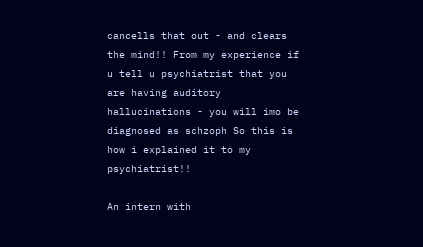cancells that out - and clears the mind!! From my experience if u tell u psychiatrist that you are having auditory hallucinations - you will imo be diagnosed as schzoph So this is how i explained it to my psychiatrist!!

An intern with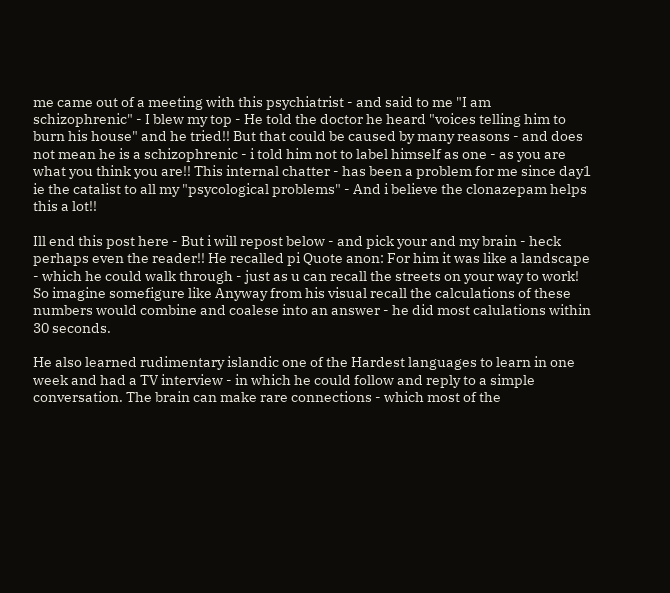me came out of a meeting with this psychiatrist - and said to me "I am schizophrenic" - I blew my top - He told the doctor he heard "voices telling him to burn his house" and he tried!! But that could be caused by many reasons - and does not mean he is a schizophrenic - i told him not to label himself as one - as you are what you think you are!! This internal chatter - has been a problem for me since day1 ie the catalist to all my "psycological problems" - And i believe the clonazepam helps this a lot!!

Ill end this post here - But i will repost below - and pick your and my brain - heck perhaps even the reader!! He recalled pi Quote anon: For him it was like a landscape - which he could walk through - just as u can recall the streets on your way to work! So imagine somefigure like Anyway from his visual recall the calculations of these numbers would combine and coalese into an answer - he did most calulations within 30 seconds.

He also learned rudimentary islandic one of the Hardest languages to learn in one week and had a TV interview - in which he could follow and reply to a simple conversation. The brain can make rare connections - which most of the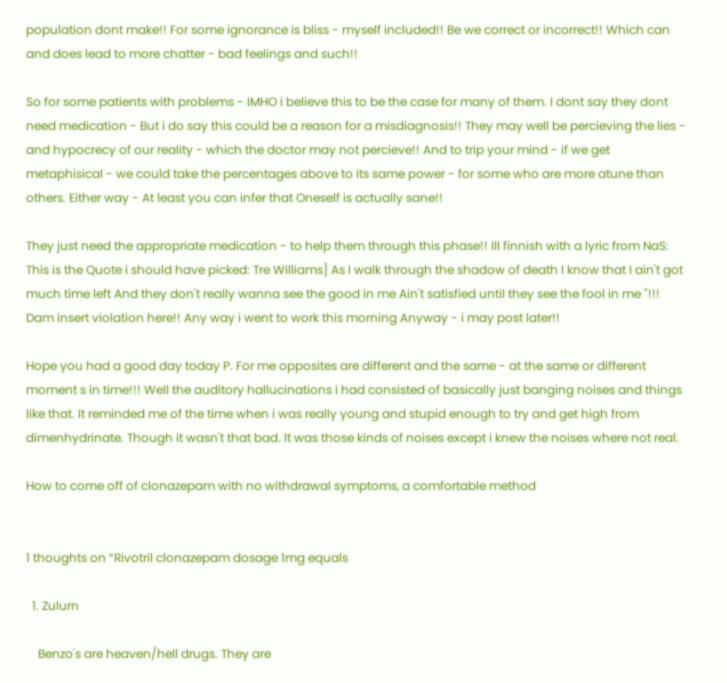population dont make!! For some ignorance is bliss - myself included!! Be we correct or incorrect!! Which can and does lead to more chatter - bad feelings and such!!

So for some patients with problems - IMHO i believe this to be the case for many of them. I dont say they dont need medication - But i do say this could be a reason for a misdiagnosis!! They may well be percieving the lies - and hypocrecy of our reality - which the doctor may not percieve!! And to trip your mind - if we get metaphisical - we could take the percentages above to its same power - for some who are more atune than others. Either way - At least you can infer that Oneself is actually sane!!

They just need the appropriate medication - to help them through this phase!! Ill finnish with a lyric from NaS: This is the Quote i should have picked: Tre Williams] As I walk through the shadow of death I know that I ain't got much time left And they don't really wanna see the good in me Ain't satisfied until they see the fool in me "!!! Dam insert violation here!! Any way i went to work this morning Anyway - i may post later!!

Hope you had a good day today P. For me opposites are different and the same - at the same or different moment s in time!!! Well the auditory hallucinations i had consisted of basically just banging noises and things like that. It reminded me of the time when i was really young and stupid enough to try and get high from dimenhydrinate. Though it wasn't that bad. It was those kinds of noises except i knew the noises where not real.

How to come off of clonazepam with no withdrawal symptoms, a comfortable method


1 thoughts on “Rivotril clonazepam dosage 1mg equals

  1. Zulurn

    Benzo's are heaven/hell drugs. They are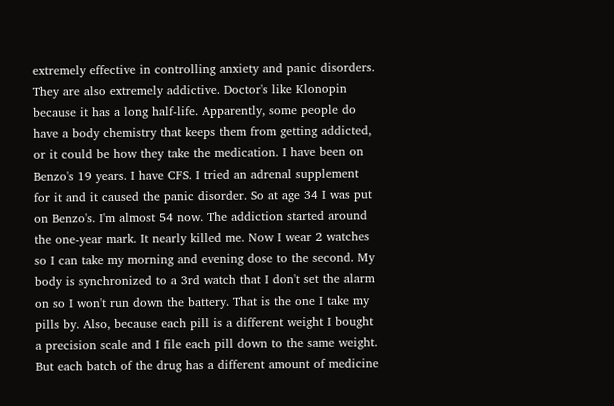extremely effective in controlling anxiety and panic disorders. They are also extremely addictive. Doctor's like Klonopin because it has a long half-life. Apparently, some people do have a body chemistry that keeps them from getting addicted, or it could be how they take the medication. I have been on Benzo's 19 years. I have CFS. I tried an adrenal supplement for it and it caused the panic disorder. So at age 34 I was put on Benzo's. I'm almost 54 now. The addiction started around the one-year mark. It nearly killed me. Now I wear 2 watches so I can take my morning and evening dose to the second. My body is synchronized to a 3rd watch that I don't set the alarm on so I won't run down the battery. That is the one I take my pills by. Also, because each pill is a different weight I bought a precision scale and I file each pill down to the same weight. But each batch of the drug has a different amount of medicine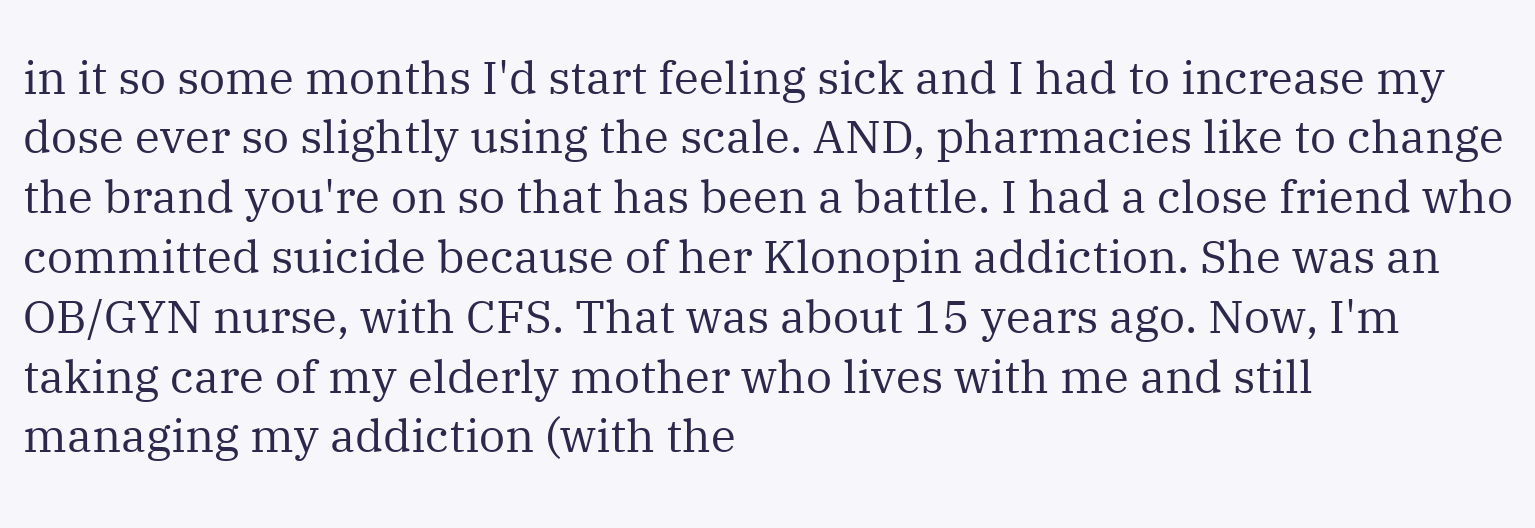in it so some months I'd start feeling sick and I had to increase my dose ever so slightly using the scale. AND, pharmacies like to change the brand you're on so that has been a battle. I had a close friend who committed suicide because of her Klonopin addiction. She was an OB/GYN nurse, with CFS. That was about 15 years ago. Now, I'm taking care of my elderly mother who lives with me and still managing my addiction (with the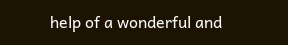help of a wonderful and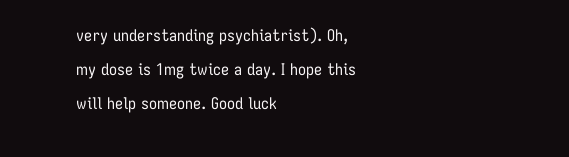very understanding psychiatrist). Oh, my dose is 1mg twice a day. I hope this will help someone. Good luck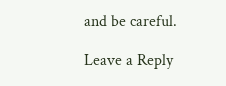and be careful.

Leave a Reply